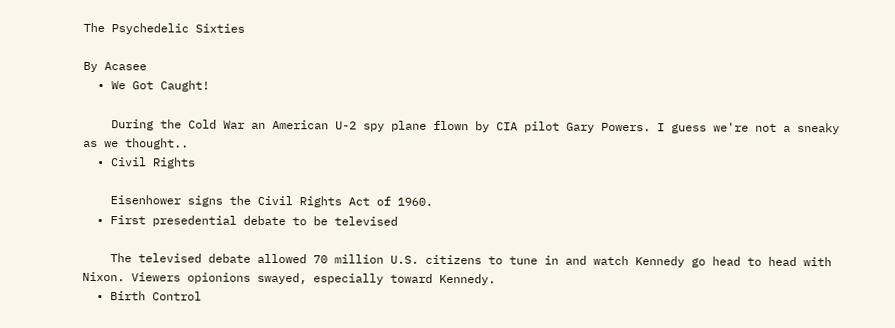The Psychedelic Sixties

By Acasee
  • We Got Caught!

    During the Cold War an American U-2 spy plane flown by CIA pilot Gary Powers. I guess we're not a sneaky as we thought..
  • Civil Rights

    Eisenhower signs the Civil Rights Act of 1960.
  • First presedential debate to be televised

    The televised debate allowed 70 million U.S. citizens to tune in and watch Kennedy go head to head with Nixon. Viewers opionions swayed, especially toward Kennedy.
  • Birth Control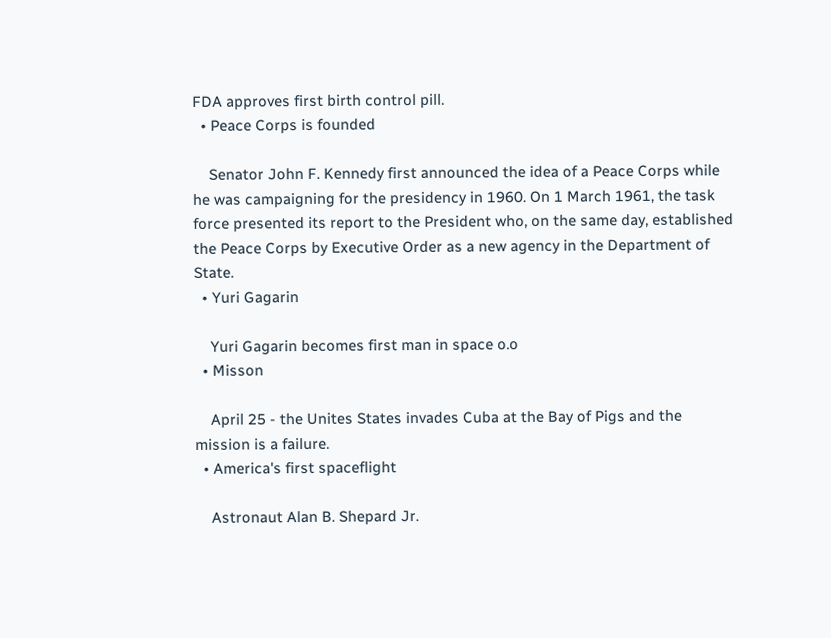FDA approves first birth control pill.
  • Peace Corps is founded

    Senator John F. Kennedy first announced the idea of a Peace Corps while he was campaigning for the presidency in 1960. On 1 March 1961, the task force presented its report to the President who, on the same day, established the Peace Corps by Executive Order as a new agency in the Department of State.
  • Yuri Gagarin

    Yuri Gagarin becomes first man in space o.o
  • Misson

    April 25 - the Unites States invades Cuba at the Bay of Pigs and the mission is a failure.
  • America's first spaceflight

    Astronaut Alan B. Shepard Jr.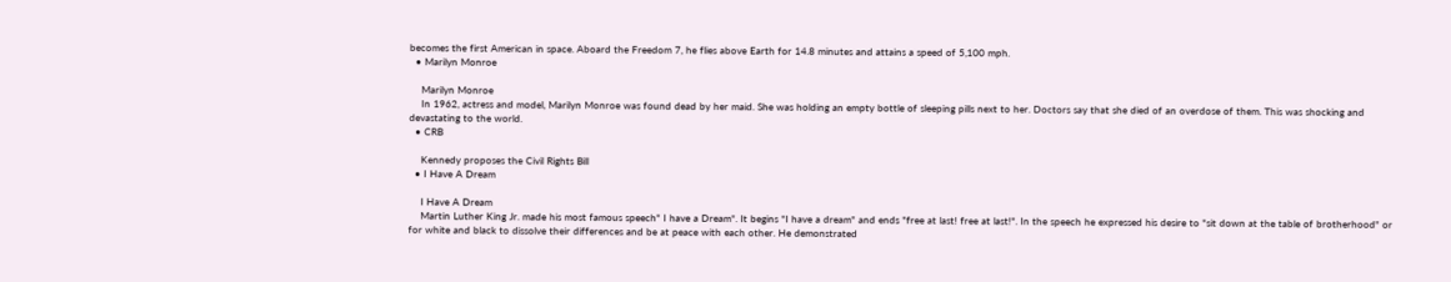becomes the first American in space. Aboard the Freedom 7, he flies above Earth for 14.8 minutes and attains a speed of 5,100 mph.
  • Marilyn Monroe

    Marilyn Monroe
    In 1962, actress and model, Marilyn Monroe was found dead by her maid. She was holding an empty bottle of sleeping pills next to her. Doctors say that she died of an overdose of them. This was shocking and devastating to the world.
  • CRB

    Kennedy proposes the Civil Rights Bill
  • I Have A Dream

    I Have A Dream
    Martin Luther King Jr. made his most famous speech" I have a Dream". It begins "I have a dream" and ends "free at last! free at last!". In the speech he expressed his desire to "sit down at the table of brotherhood" or for white and black to dissolve their differences and be at peace with each other. He demonstrated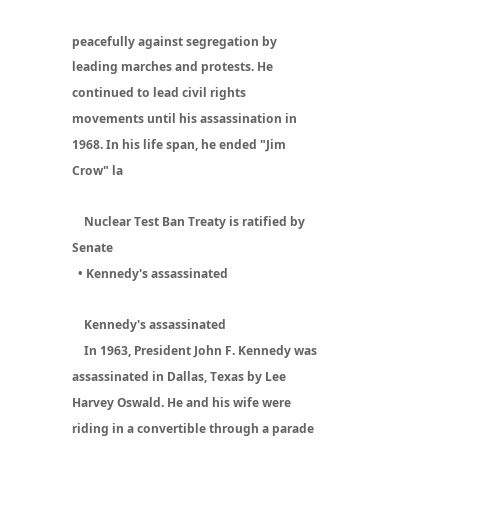peacefully against segregation by leading marches and protests. He continued to lead civil rights movements until his assassination in 1968. In his life span, he ended "Jim Crow" la

    Nuclear Test Ban Treaty is ratified by Senate
  • Kennedy's assassinated

    Kennedy's assassinated
    In 1963, President John F. Kennedy was assassinated in Dallas, Texas by Lee Harvey Oswald. He and his wife were riding in a convertible through a parade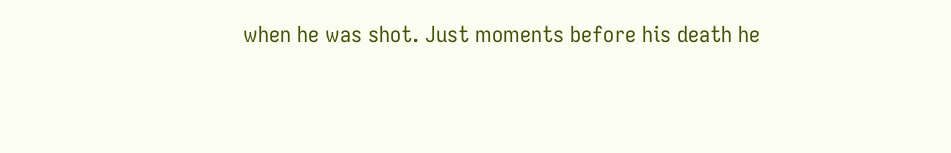when he was shot. Just moments before his death he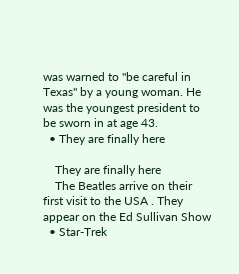was warned to "be careful in Texas" by a young woman. He was the youngest president to be sworn in at age 43.
  • They are finally here

    They are finally here
    The Beatles arrive on their first visit to the USA . They appear on the Ed Sullivan Show
  • Star-Trek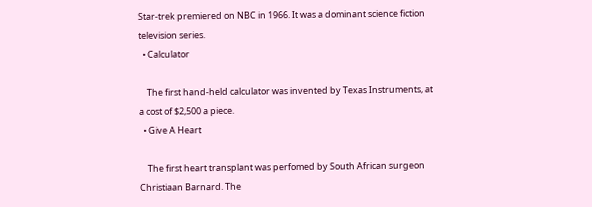Star-trek premiered on NBC in 1966. It was a dominant science fiction television series.
  • Calculator

    The first hand-held calculator was invented by Texas Instruments, at a cost of $2,500 a piece.
  • Give A Heart

    The first heart transplant was perfomed by South African surgeon Christiaan Barnard. The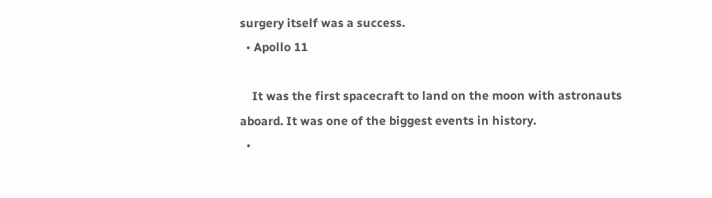surgery itself was a success.
  • Apollo 11

    It was the first spacecraft to land on the moon with astronauts aboard. It was one of the biggest events in history.
  •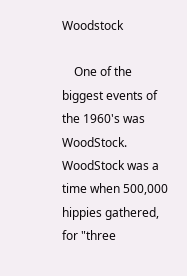Woodstock

    One of the biggest events of the 1960's was WoodStock. WoodStock was a time when 500,000 hippies gathered, for "three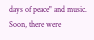days of peace" and music. Soon, there were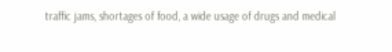traffic jams, shortages of food, a wide usage of drugs and medical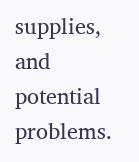supplies, and potential problems.